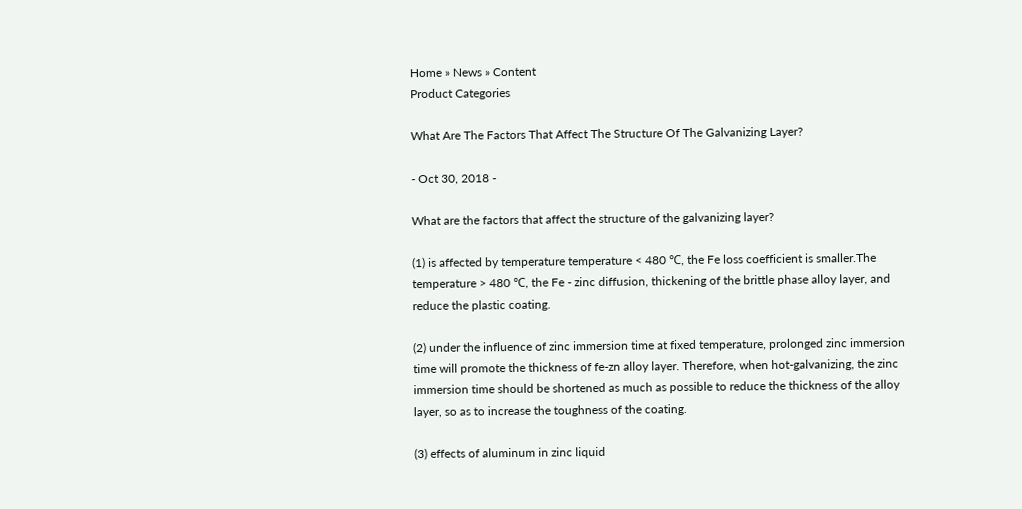Home » News » Content
Product Categories

What Are The Factors That Affect The Structure Of The Galvanizing Layer?

- Oct 30, 2018 -

What are the factors that affect the structure of the galvanizing layer?

(1) is affected by temperature temperature < 480 ℃, the Fe loss coefficient is smaller.The temperature > 480 ℃, the Fe - zinc diffusion, thickening of the brittle phase alloy layer, and reduce the plastic coating.

(2) under the influence of zinc immersion time at fixed temperature, prolonged zinc immersion time will promote the thickness of fe-zn alloy layer. Therefore, when hot-galvanizing, the zinc immersion time should be shortened as much as possible to reduce the thickness of the alloy layer, so as to increase the toughness of the coating.

(3) effects of aluminum in zinc liquid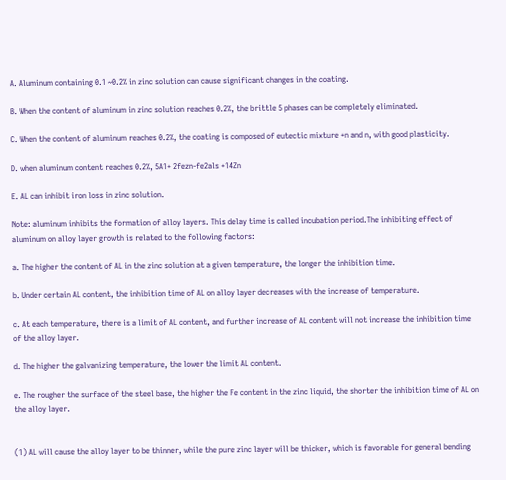A. Aluminum containing 0.1 ~0.2% in zinc solution can cause significant changes in the coating.

B. When the content of aluminum in zinc solution reaches 0.2%, the brittle 5 phases can be completely eliminated.

C. When the content of aluminum reaches 0.2%, the coating is composed of eutectic mixture +n and n, with good plasticity.

D. when aluminum content reaches 0.2%, 5A1+ 2fezn-fe2als +14Zn

E. AL can inhibit iron loss in zinc solution.

Note: aluminum inhibits the formation of alloy layers. This delay time is called incubation period.The inhibiting effect of aluminum on alloy layer growth is related to the following factors:

a. The higher the content of AL in the zinc solution at a given temperature, the longer the inhibition time.

b. Under certain AL content, the inhibition time of AL on alloy layer decreases with the increase of temperature.

c. At each temperature, there is a limit of AL content, and further increase of AL content will not increase the inhibition time of the alloy layer.

d. The higher the galvanizing temperature, the lower the limit AL content.

e. The rougher the surface of the steel base, the higher the Fe content in the zinc liquid, the shorter the inhibition time of AL on the alloy layer.


(1) AL will cause the alloy layer to be thinner, while the pure zinc layer will be thicker, which is favorable for general bending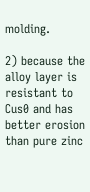molding.

2) because the alloy layer is resistant to Cus0 and has better erosion than pure zinc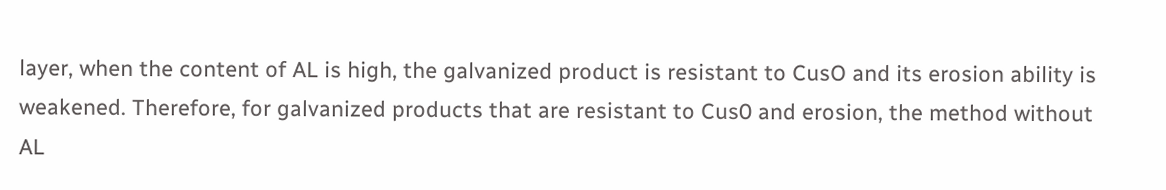layer, when the content of AL is high, the galvanized product is resistant to CusO and its erosion ability is weakened. Therefore, for galvanized products that are resistant to Cus0 and erosion, the method without AL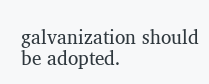galvanization should be adopted.